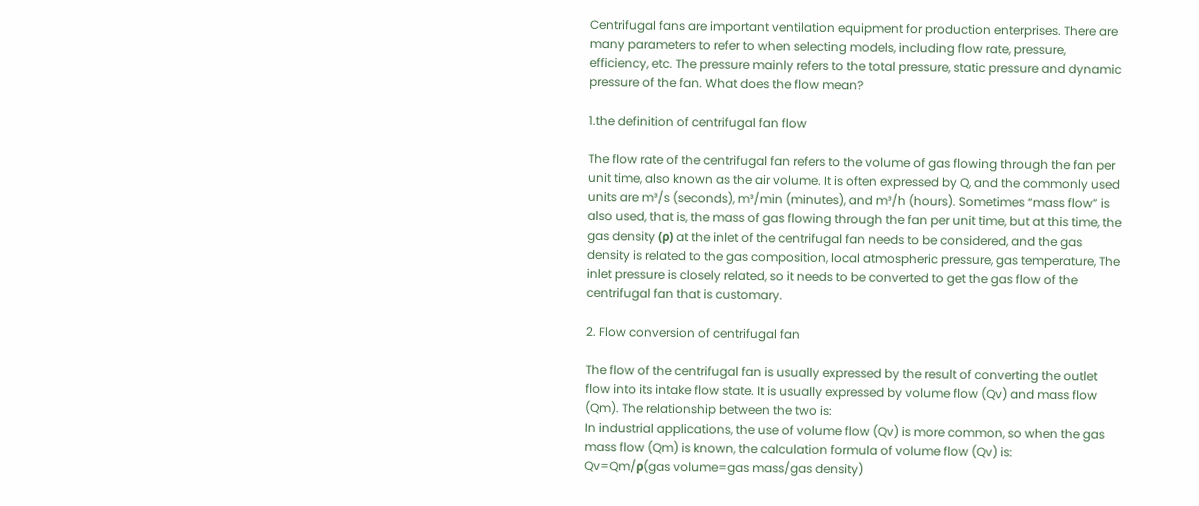Centrifugal fans are important ventilation equipment for production enterprises. There are many parameters to refer to when selecting models, including flow rate, pressure, efficiency, etc. The pressure mainly refers to the total pressure, static pressure and dynamic pressure of the fan. What does the flow mean?

1.the definition of centrifugal fan flow

The flow rate of the centrifugal fan refers to the volume of gas flowing through the fan per unit time, also known as the air volume. It is often expressed by Q, and the commonly used units are m³/s (seconds), m³/min (minutes), and m³/h (hours). Sometimes “mass flow” is also used, that is, the mass of gas flowing through the fan per unit time, but at this time, the gas density (ρ) at the inlet of the centrifugal fan needs to be considered, and the gas density is related to the gas composition, local atmospheric pressure, gas temperature, The inlet pressure is closely related, so it needs to be converted to get the gas flow of the centrifugal fan that is customary.

2. Flow conversion of centrifugal fan

The flow of the centrifugal fan is usually expressed by the result of converting the outlet flow into its intake flow state. It is usually expressed by volume flow (Qv) and mass flow (Qm). The relationship between the two is:
In industrial applications, the use of volume flow (Qv) is more common, so when the gas mass flow (Qm) is known, the calculation formula of volume flow (Qv) is:
Qv=Qm/ρ(gas volume=gas mass/gas density)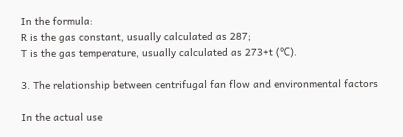In the formula:
R is the gas constant, usually calculated as 287;
T is the gas temperature, usually calculated as 273+t (℃).

3. The relationship between centrifugal fan flow and environmental factors

In the actual use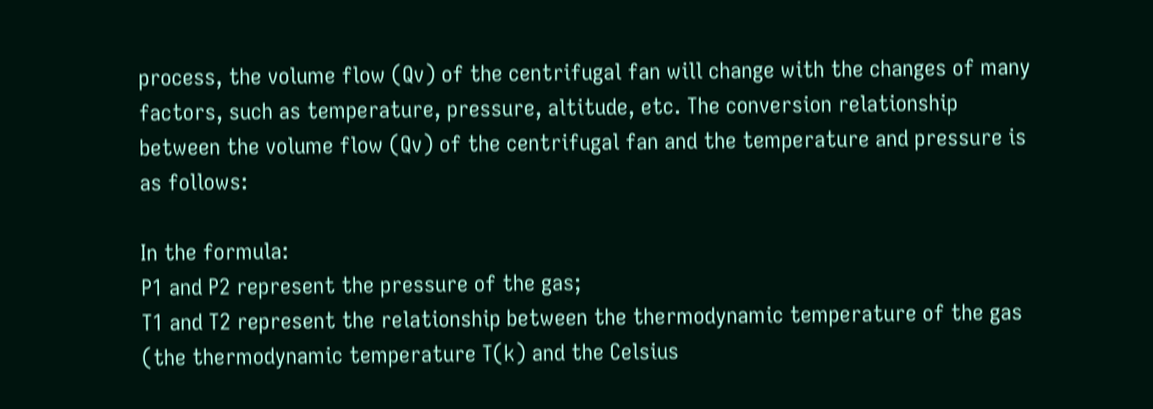process, the volume flow (Qv) of the centrifugal fan will change with the changes of many factors, such as temperature, pressure, altitude, etc. The conversion relationship between the volume flow (Qv) of the centrifugal fan and the temperature and pressure is as follows:

In the formula:
P1 and P2 represent the pressure of the gas;
T1 and T2 represent the relationship between the thermodynamic temperature of the gas (the thermodynamic temperature T(k) and the Celsius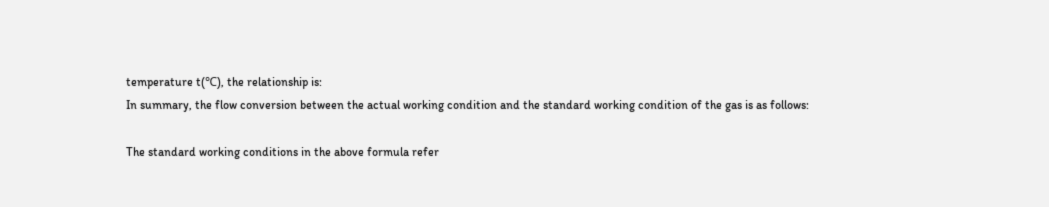temperature t(℃), the relationship is:
In summary, the flow conversion between the actual working condition and the standard working condition of the gas is as follows:

The standard working conditions in the above formula refer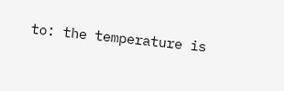to: the temperature is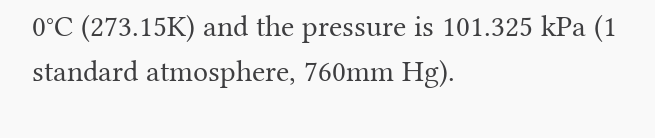0°C (273.15K) and the pressure is 101.325 kPa (1 standard atmosphere, 760mm Hg).